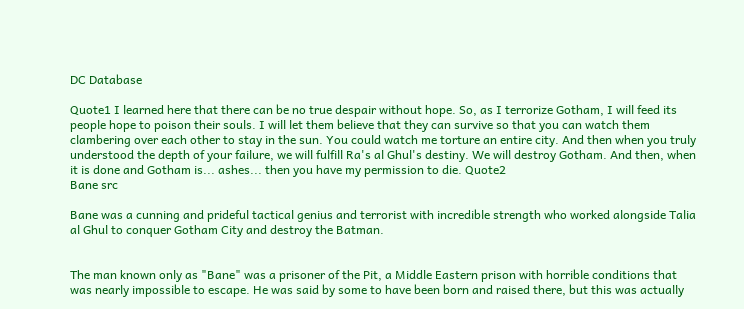DC Database

Quote1 I learned here that there can be no true despair without hope. So, as I terrorize Gotham, I will feed its people hope to poison their souls. I will let them believe that they can survive so that you can watch them clambering over each other to stay in the sun. You could watch me torture an entire city. And then when you truly understood the depth of your failure, we will fulfill Ra's al Ghul's destiny. We will destroy Gotham. And then, when it is done and Gotham is... ashes... then you have my permission to die. Quote2
Bane src

Bane was a cunning and prideful tactical genius and terrorist with incredible strength who worked alongside Talia al Ghul to conquer Gotham City and destroy the Batman.


The man known only as "Bane" was a prisoner of the Pit, a Middle Eastern prison with horrible conditions that was nearly impossible to escape. He was said by some to have been born and raised there, but this was actually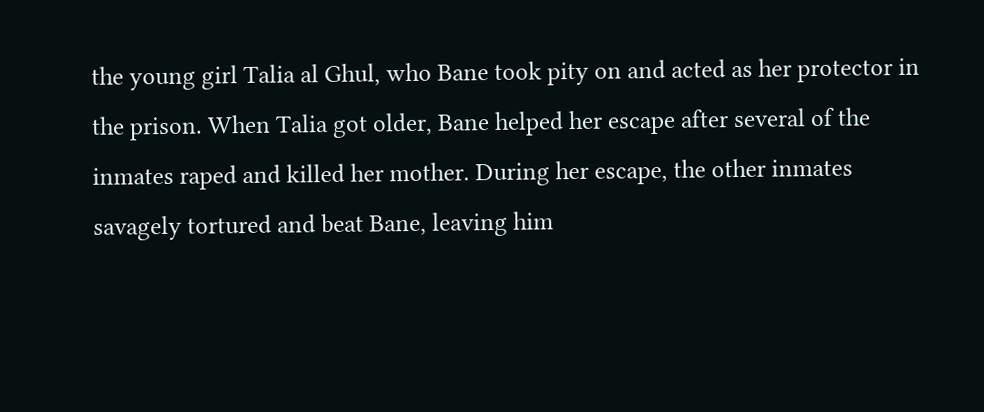the young girl Talia al Ghul, who Bane took pity on and acted as her protector in the prison. When Talia got older, Bane helped her escape after several of the inmates raped and killed her mother. During her escape, the other inmates savagely tortured and beat Bane, leaving him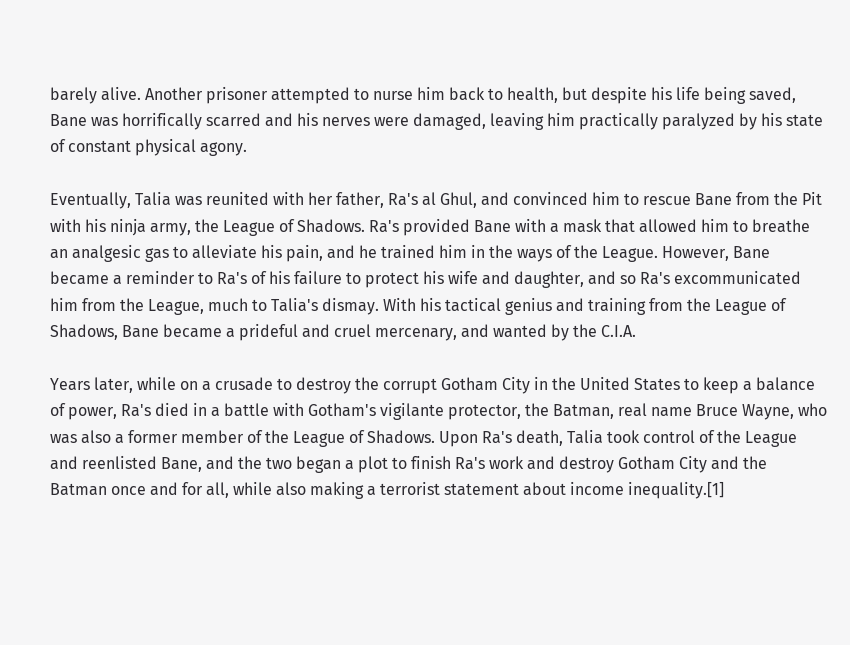barely alive. Another prisoner attempted to nurse him back to health, but despite his life being saved, Bane was horrifically scarred and his nerves were damaged, leaving him practically paralyzed by his state of constant physical agony.

Eventually, Talia was reunited with her father, Ra's al Ghul, and convinced him to rescue Bane from the Pit with his ninja army, the League of Shadows. Ra's provided Bane with a mask that allowed him to breathe an analgesic gas to alleviate his pain, and he trained him in the ways of the League. However, Bane became a reminder to Ra's of his failure to protect his wife and daughter, and so Ra's excommunicated him from the League, much to Talia's dismay. With his tactical genius and training from the League of Shadows, Bane became a prideful and cruel mercenary, and wanted by the C.I.A.

Years later, while on a crusade to destroy the corrupt Gotham City in the United States to keep a balance of power, Ra's died in a battle with Gotham's vigilante protector, the Batman, real name Bruce Wayne, who was also a former member of the League of Shadows. Upon Ra's death, Talia took control of the League and reenlisted Bane, and the two began a plot to finish Ra's work and destroy Gotham City and the Batman once and for all, while also making a terrorist statement about income inequality.[1]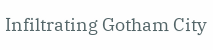Infiltrating Gotham City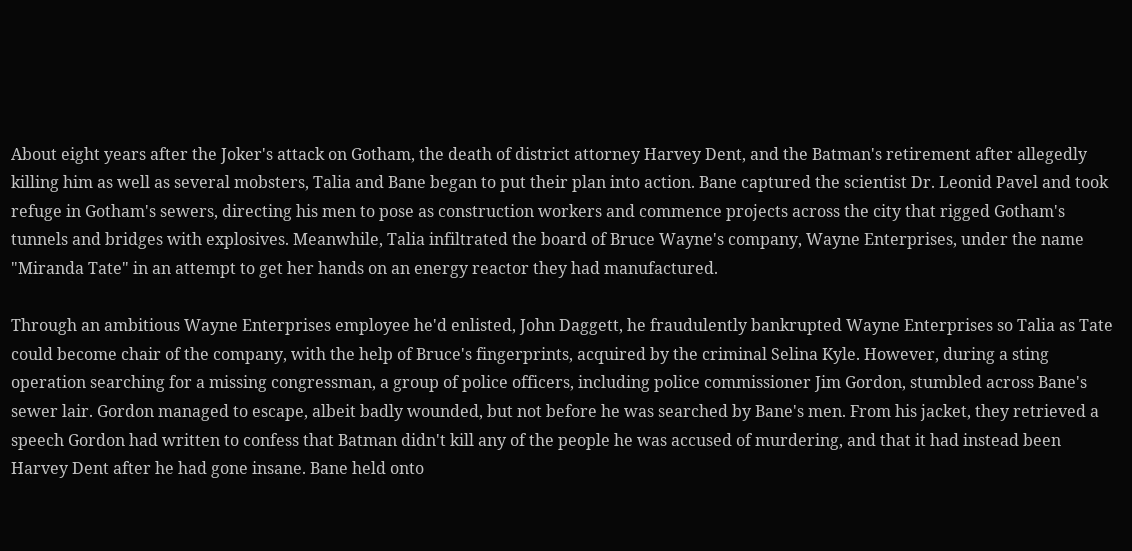About eight years after the Joker's attack on Gotham, the death of district attorney Harvey Dent, and the Batman's retirement after allegedly killing him as well as several mobsters, Talia and Bane began to put their plan into action. Bane captured the scientist Dr. Leonid Pavel and took refuge in Gotham's sewers, directing his men to pose as construction workers and commence projects across the city that rigged Gotham's tunnels and bridges with explosives. Meanwhile, Talia infiltrated the board of Bruce Wayne's company, Wayne Enterprises, under the name "Miranda Tate" in an attempt to get her hands on an energy reactor they had manufactured.

Through an ambitious Wayne Enterprises employee he'd enlisted, John Daggett, he fraudulently bankrupted Wayne Enterprises so Talia as Tate could become chair of the company, with the help of Bruce's fingerprints, acquired by the criminal Selina Kyle. However, during a sting operation searching for a missing congressman, a group of police officers, including police commissioner Jim Gordon, stumbled across Bane's sewer lair. Gordon managed to escape, albeit badly wounded, but not before he was searched by Bane's men. From his jacket, they retrieved a speech Gordon had written to confess that Batman didn't kill any of the people he was accused of murdering, and that it had instead been Harvey Dent after he had gone insane. Bane held onto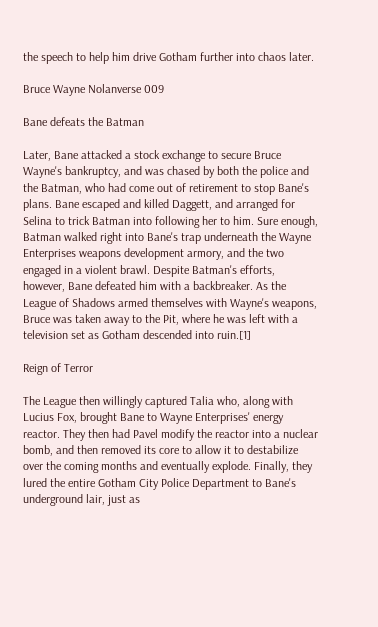the speech to help him drive Gotham further into chaos later.

Bruce Wayne Nolanverse 009

Bane defeats the Batman

Later, Bane attacked a stock exchange to secure Bruce Wayne's bankruptcy, and was chased by both the police and the Batman, who had come out of retirement to stop Bane's plans. Bane escaped and killed Daggett, and arranged for Selina to trick Batman into following her to him. Sure enough, Batman walked right into Bane's trap underneath the Wayne Enterprises weapons development armory, and the two engaged in a violent brawl. Despite Batman's efforts, however, Bane defeated him with a backbreaker. As the League of Shadows armed themselves with Wayne's weapons, Bruce was taken away to the Pit, where he was left with a television set as Gotham descended into ruin.[1]

Reign of Terror

The League then willingly captured Talia who, along with Lucius Fox, brought Bane to Wayne Enterprises' energy reactor. They then had Pavel modify the reactor into a nuclear bomb, and then removed its core to allow it to destabilize over the coming months and eventually explode. Finally, they lured the entire Gotham City Police Department to Bane's underground lair, just as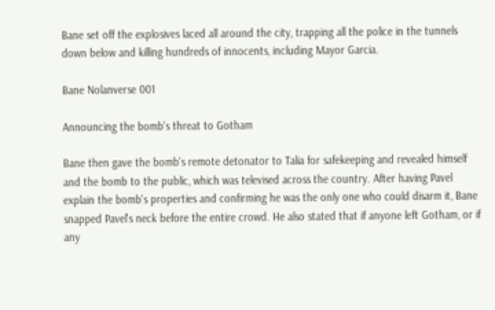Bane set off the explosives laced all around the city, trapping all the police in the tunnels down below and killing hundreds of innocents, including Mayor Garcia.

Bane Nolanverse 001

Announcing the bomb's threat to Gotham

Bane then gave the bomb's remote detonator to Talia for safekeeping and revealed himself and the bomb to the public, which was televised across the country. After having Pavel explain the bomb's properties and confirming he was the only one who could disarm it, Bane snapped Pavel's neck before the entire crowd. He also stated that if anyone left Gotham, or if any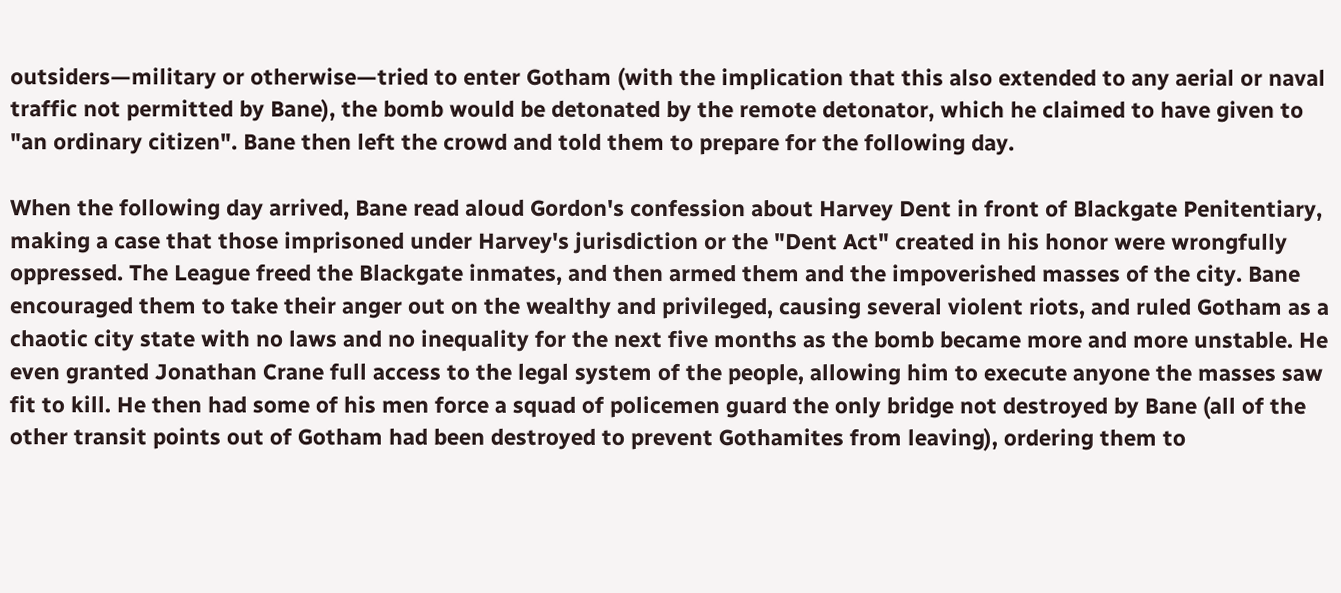outsiders—military or otherwise—tried to enter Gotham (with the implication that this also extended to any aerial or naval traffic not permitted by Bane), the bomb would be detonated by the remote detonator, which he claimed to have given to "an ordinary citizen". Bane then left the crowd and told them to prepare for the following day.

When the following day arrived, Bane read aloud Gordon's confession about Harvey Dent in front of Blackgate Penitentiary, making a case that those imprisoned under Harvey's jurisdiction or the "Dent Act" created in his honor were wrongfully oppressed. The League freed the Blackgate inmates, and then armed them and the impoverished masses of the city. Bane encouraged them to take their anger out on the wealthy and privileged, causing several violent riots, and ruled Gotham as a chaotic city state with no laws and no inequality for the next five months as the bomb became more and more unstable. He even granted Jonathan Crane full access to the legal system of the people, allowing him to execute anyone the masses saw fit to kill. He then had some of his men force a squad of policemen guard the only bridge not destroyed by Bane (all of the other transit points out of Gotham had been destroyed to prevent Gothamites from leaving), ordering them to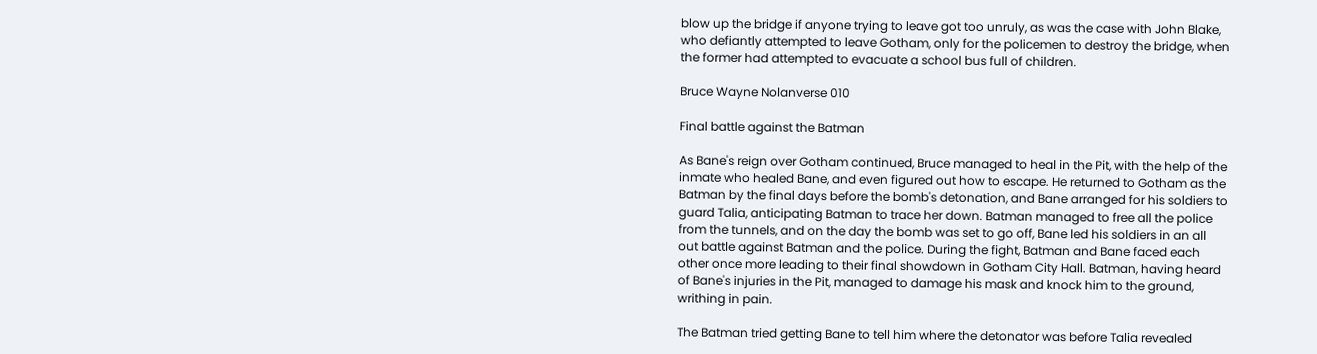blow up the bridge if anyone trying to leave got too unruly, as was the case with John Blake, who defiantly attempted to leave Gotham, only for the policemen to destroy the bridge, when the former had attempted to evacuate a school bus full of children.

Bruce Wayne Nolanverse 010

Final battle against the Batman

As Bane's reign over Gotham continued, Bruce managed to heal in the Pit, with the help of the inmate who healed Bane, and even figured out how to escape. He returned to Gotham as the Batman by the final days before the bomb's detonation, and Bane arranged for his soldiers to guard Talia, anticipating Batman to trace her down. Batman managed to free all the police from the tunnels, and on the day the bomb was set to go off, Bane led his soldiers in an all out battle against Batman and the police. During the fight, Batman and Bane faced each other once more leading to their final showdown in Gotham City Hall. Batman, having heard of Bane's injuries in the Pit, managed to damage his mask and knock him to the ground, writhing in pain.

The Batman tried getting Bane to tell him where the detonator was before Talia revealed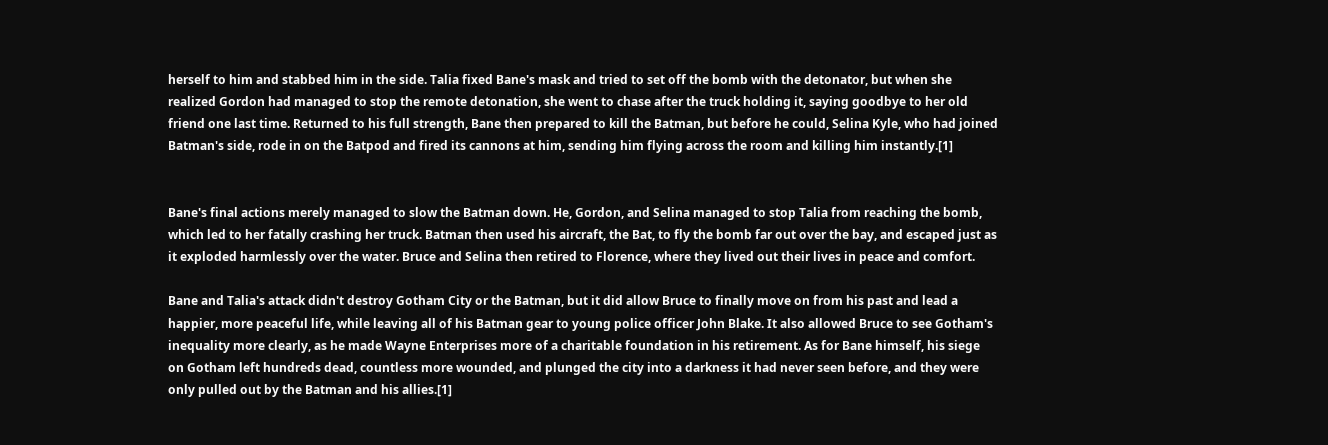herself to him and stabbed him in the side. Talia fixed Bane's mask and tried to set off the bomb with the detonator, but when she realized Gordon had managed to stop the remote detonation, she went to chase after the truck holding it, saying goodbye to her old friend one last time. Returned to his full strength, Bane then prepared to kill the Batman, but before he could, Selina Kyle, who had joined Batman's side, rode in on the Batpod and fired its cannons at him, sending him flying across the room and killing him instantly.[1]


Bane's final actions merely managed to slow the Batman down. He, Gordon, and Selina managed to stop Talia from reaching the bomb, which led to her fatally crashing her truck. Batman then used his aircraft, the Bat, to fly the bomb far out over the bay, and escaped just as it exploded harmlessly over the water. Bruce and Selina then retired to Florence, where they lived out their lives in peace and comfort.

Bane and Talia's attack didn't destroy Gotham City or the Batman, but it did allow Bruce to finally move on from his past and lead a happier, more peaceful life, while leaving all of his Batman gear to young police officer John Blake. It also allowed Bruce to see Gotham's inequality more clearly, as he made Wayne Enterprises more of a charitable foundation in his retirement. As for Bane himself, his siege on Gotham left hundreds dead, countless more wounded, and plunged the city into a darkness it had never seen before, and they were only pulled out by the Batman and his allies.[1]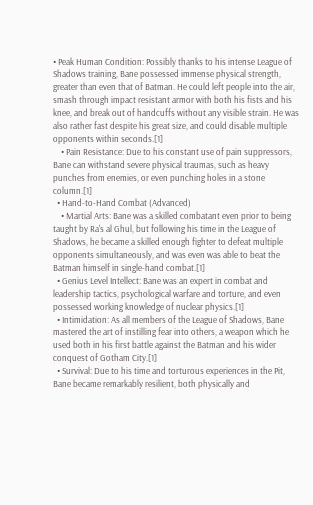• Peak Human Condition: Possibly thanks to his intense League of Shadows training, Bane possessed immense physical strength, greater than even that of Batman. He could left people into the air, smash through impact resistant armor with both his fists and his knee, and break out of handcuffs without any visible strain. He was also rather fast despite his great size, and could disable multiple opponents within seconds.[1]
    • Pain Resistance: Due to his constant use of pain suppressors, Bane can withstand severe physical traumas, such as heavy punches from enemies, or even punching holes in a stone column.[1]
  • Hand-to-Hand Combat (Advanced)
    • Martial Arts: Bane was a skilled combatant even prior to being taught by Ra's al Ghul, but following his time in the League of Shadows, he became a skilled enough fighter to defeat multiple opponents simultaneously, and was even was able to beat the Batman himself in single-hand combat.[1]
  • Genius Level Intellect: Bane was an expert in combat and leadership tactics, psychological warfare and torture, and even possessed working knowledge of nuclear physics.[1]
  • Intimidation: As all members of the League of Shadows, Bane mastered the art of instilling fear into others, a weapon which he used both in his first battle against the Batman and his wider conquest of Gotham City.[1]
  • Survival: Due to his time and torturous experiences in the Pit, Bane became remarkably resilient, both physically and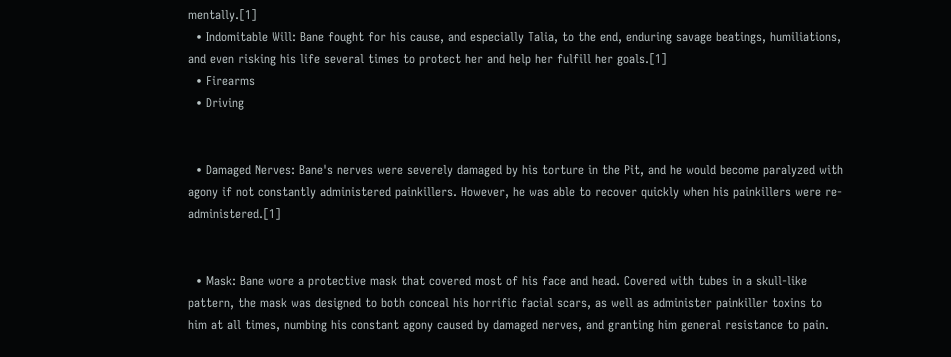mentally.[1]
  • Indomitable Will: Bane fought for his cause, and especially Talia, to the end, enduring savage beatings, humiliations, and even risking his life several times to protect her and help her fulfill her goals.[1]
  • Firearms
  • Driving


  • Damaged Nerves: Bane's nerves were severely damaged by his torture in the Pit, and he would become paralyzed with agony if not constantly administered painkillers. However, he was able to recover quickly when his painkillers were re-administered.[1]


  • Mask: Bane wore a protective mask that covered most of his face and head. Covered with tubes in a skull-like pattern, the mask was designed to both conceal his horrific facial scars, as well as administer painkiller toxins to him at all times, numbing his constant agony caused by damaged nerves, and granting him general resistance to pain.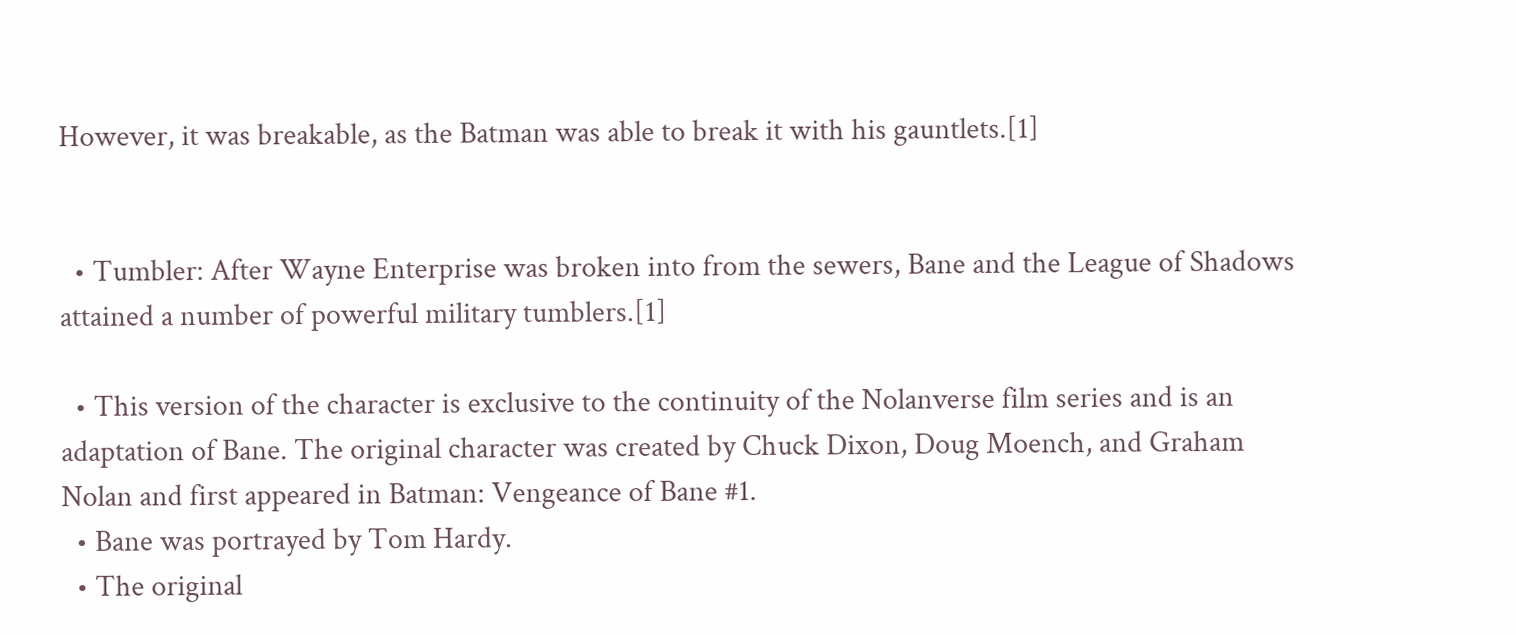However, it was breakable, as the Batman was able to break it with his gauntlets.[1]


  • Tumbler: After Wayne Enterprise was broken into from the sewers, Bane and the League of Shadows attained a number of powerful military tumblers.[1]

  • This version of the character is exclusive to the continuity of the Nolanverse film series and is an adaptation of Bane. The original character was created by Chuck Dixon, Doug Moench, and Graham Nolan and first appeared in Batman: Vengeance of Bane #1.
  • Bane was portrayed by Tom Hardy.
  • The original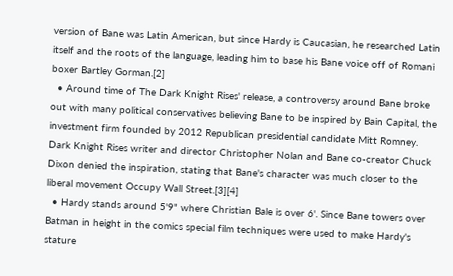version of Bane was Latin American, but since Hardy is Caucasian, he researched Latin itself and the roots of the language, leading him to base his Bane voice off of Romani boxer Bartley Gorman.[2]
  • Around time of The Dark Knight Rises' release, a controversy around Bane broke out with many political conservatives believing Bane to be inspired by Bain Capital, the investment firm founded by 2012 Republican presidential candidate Mitt Romney. Dark Knight Rises writer and director Christopher Nolan and Bane co-creator Chuck Dixon denied the inspiration, stating that Bane's character was much closer to the liberal movement Occupy Wall Street.[3][4]
  • Hardy stands around 5'9" where Christian Bale is over 6'. Since Bane towers over Batman in height in the comics special film techniques were used to make Hardy's stature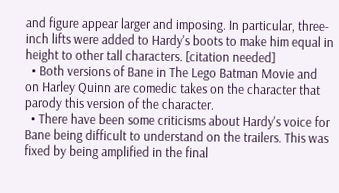and figure appear larger and imposing. In particular, three-inch lifts were added to Hardy's boots to make him equal in height to other tall characters. [citation needed]
  • Both versions of Bane in The Lego Batman Movie and on Harley Quinn are comedic takes on the character that parody this version of the character.
  • There have been some criticisms about Hardy's voice for Bane being difficult to understand on the trailers. This was fixed by being amplified in the final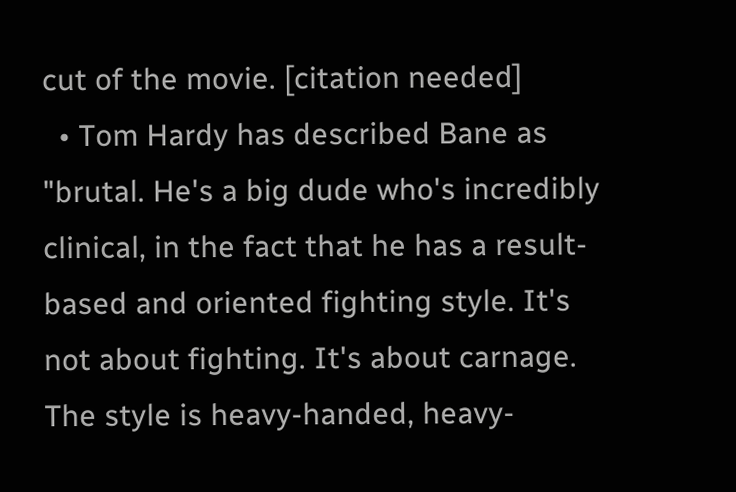cut of the movie. [citation needed]
  • Tom Hardy has described Bane as "brutal. He's a big dude who's incredibly clinical, in the fact that he has a result-based and oriented fighting style. It's not about fighting. It's about carnage. The style is heavy-handed, heavy-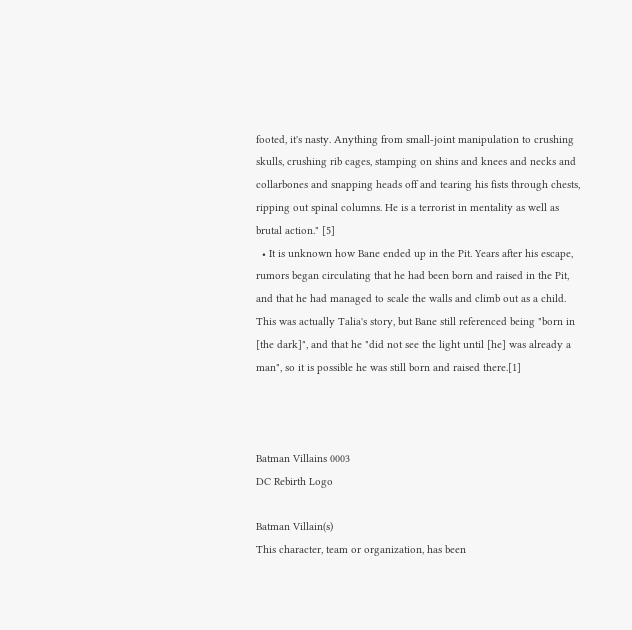footed, it's nasty. Anything from small-joint manipulation to crushing skulls, crushing rib cages, stamping on shins and knees and necks and collarbones and snapping heads off and tearing his fists through chests, ripping out spinal columns. He is a terrorist in mentality as well as brutal action." [5]
  • It is unknown how Bane ended up in the Pit. Years after his escape, rumors began circulating that he had been born and raised in the Pit, and that he had managed to scale the walls and climb out as a child. This was actually Talia's story, but Bane still referenced being "born in [the dark]", and that he "did not see the light until [he] was already a man", so it is possible he was still born and raised there.[1]



Batman Villains 0003
DC Rebirth Logo

Batman Villain(s)
This character, team or organization, has been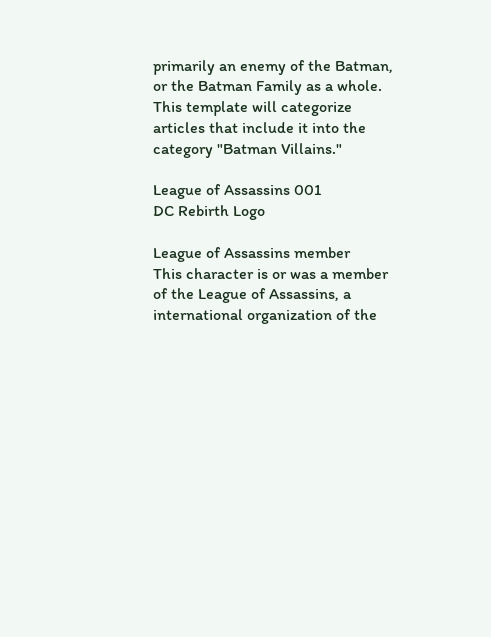primarily an enemy of the Batman, or the Batman Family as a whole. This template will categorize articles that include it into the category "Batman Villains."

League of Assassins 001
DC Rebirth Logo

League of Assassins member
This character is or was a member of the League of Assassins, a international organization of the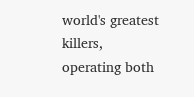world's greatest killers, operating both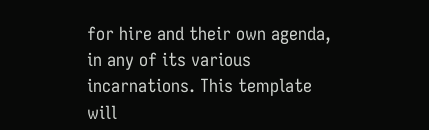for hire and their own agenda, in any of its various incarnations. This template will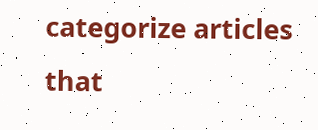categorize articles that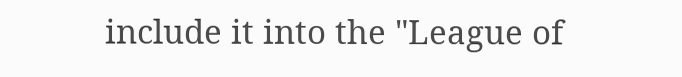include it into the "League of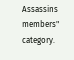Assassins members" category.